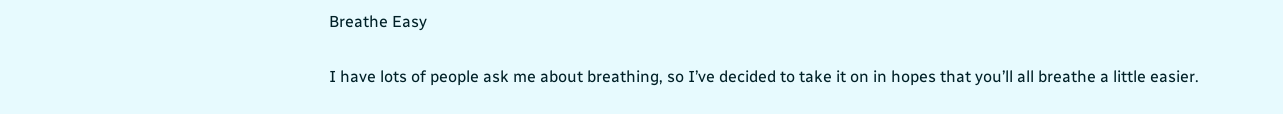Breathe Easy

I have lots of people ask me about breathing, so I’ve decided to take it on in hopes that you’ll all breathe a little easier.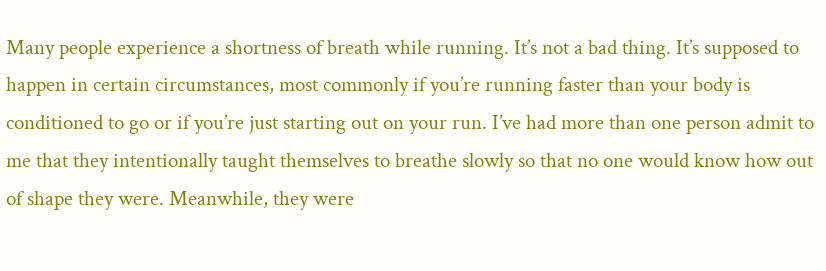Many people experience a shortness of breath while running. It’s not a bad thing. It’s supposed to happen in certain circumstances, most commonly if you’re running faster than your body is conditioned to go or if you’re just starting out on your run. I’ve had more than one person admit to me that they intentionally taught themselves to breathe slowly so that no one would know how out of shape they were. Meanwhile, they were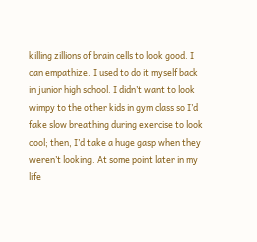killing zillions of brain cells to look good. I can empathize. I used to do it myself back in junior high school. I didn’t want to look wimpy to the other kids in gym class so I’d fake slow breathing during exercise to look cool; then, I’d take a huge gasp when they weren’t looking. At some point later in my life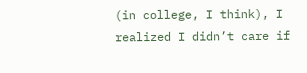(in college, I think), I realized I didn’t care if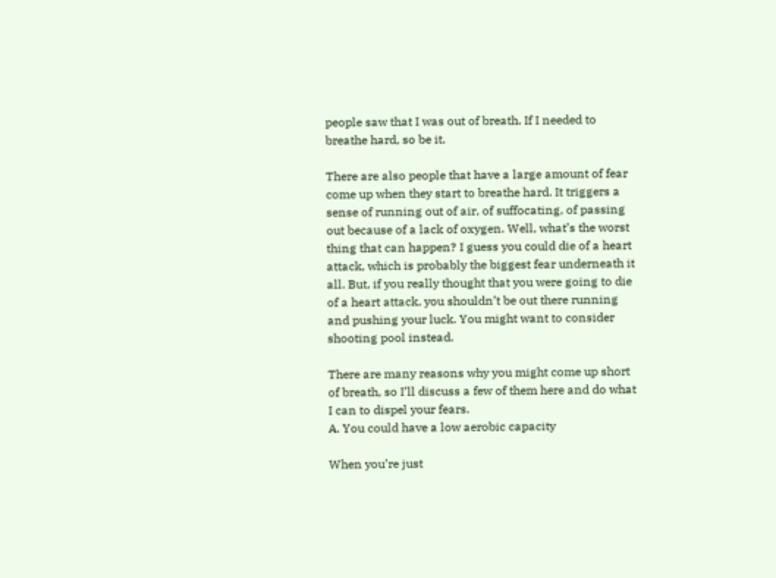people saw that I was out of breath. If I needed to breathe hard, so be it.

There are also people that have a large amount of fear come up when they start to breathe hard. It triggers a sense of running out of air, of suffocating, of passing out because of a lack of oxygen. Well, what’s the worst thing that can happen? I guess you could die of a heart attack, which is probably the biggest fear underneath it all. But, if you really thought that you were going to die of a heart attack, you shouldn’t be out there running and pushing your luck. You might want to consider shooting pool instead.

There are many reasons why you might come up short of breath, so I’ll discuss a few of them here and do what I can to dispel your fears.
A. You could have a low aerobic capacity

When you’re just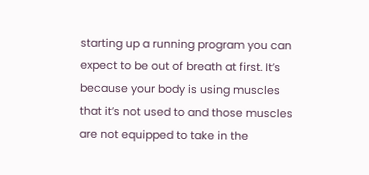starting up a running program you can expect to be out of breath at first. It’s because your body is using muscles that it’s not used to and those muscles are not equipped to take in the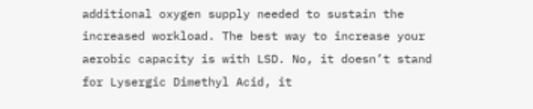additional oxygen supply needed to sustain the increased workload. The best way to increase your aerobic capacity is with LSD. No, it doesn’t stand for Lysergic Dimethyl Acid, it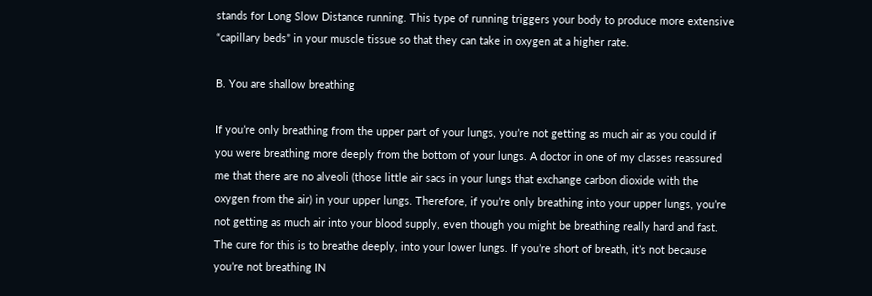stands for Long Slow Distance running. This type of running triggers your body to produce more extensive “capillary beds” in your muscle tissue so that they can take in oxygen at a higher rate.

B. You are shallow breathing

If you’re only breathing from the upper part of your lungs, you’re not getting as much air as you could if you were breathing more deeply from the bottom of your lungs. A doctor in one of my classes reassured me that there are no alveoli (those little air sacs in your lungs that exchange carbon dioxide with the oxygen from the air) in your upper lungs. Therefore, if you’re only breathing into your upper lungs, you’re not getting as much air into your blood supply, even though you might be breathing really hard and fast. The cure for this is to breathe deeply, into your lower lungs. If you’re short of breath, it’s not because you’re not breathing IN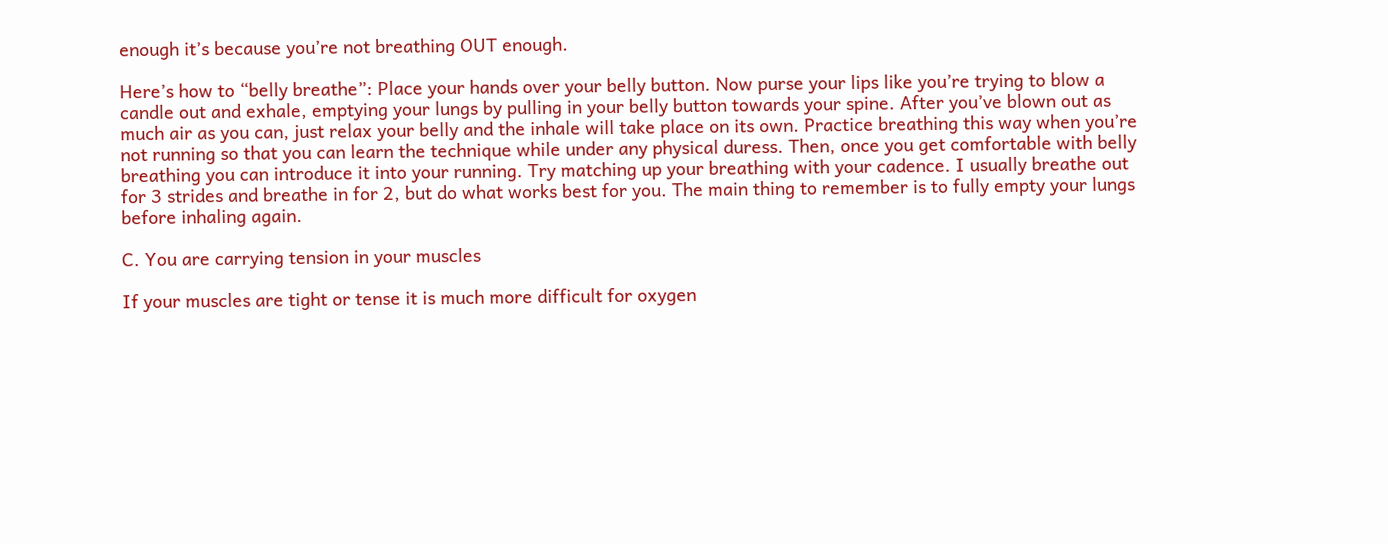enough it’s because you’re not breathing OUT enough.

Here’s how to “belly breathe”: Place your hands over your belly button. Now purse your lips like you’re trying to blow a candle out and exhale, emptying your lungs by pulling in your belly button towards your spine. After you’ve blown out as much air as you can, just relax your belly and the inhale will take place on its own. Practice breathing this way when you’re not running so that you can learn the technique while under any physical duress. Then, once you get comfortable with belly breathing you can introduce it into your running. Try matching up your breathing with your cadence. I usually breathe out for 3 strides and breathe in for 2, but do what works best for you. The main thing to remember is to fully empty your lungs before inhaling again.

C. You are carrying tension in your muscles

If your muscles are tight or tense it is much more difficult for oxygen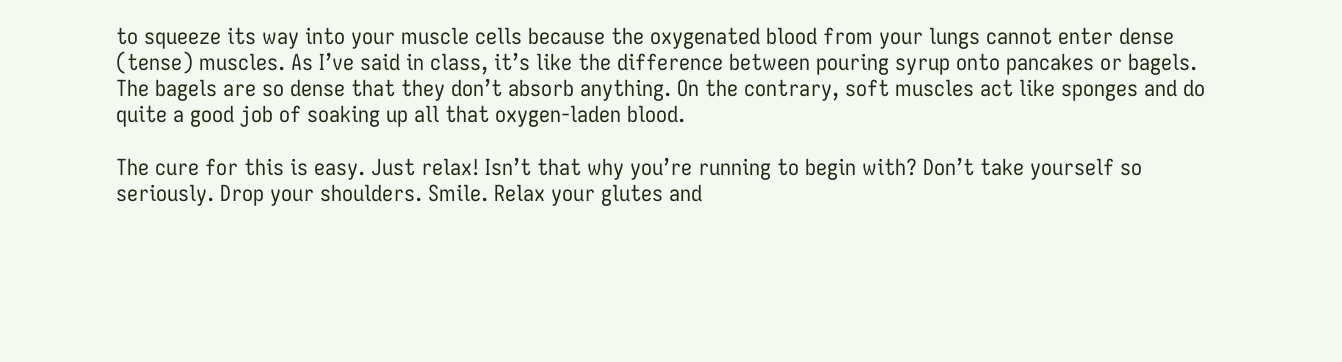to squeeze its way into your muscle cells because the oxygenated blood from your lungs cannot enter dense (tense) muscles. As I’ve said in class, it’s like the difference between pouring syrup onto pancakes or bagels. The bagels are so dense that they don’t absorb anything. On the contrary, soft muscles act like sponges and do quite a good job of soaking up all that oxygen-laden blood.

The cure for this is easy. Just relax! Isn’t that why you’re running to begin with? Don’t take yourself so seriously. Drop your shoulders. Smile. Relax your glutes and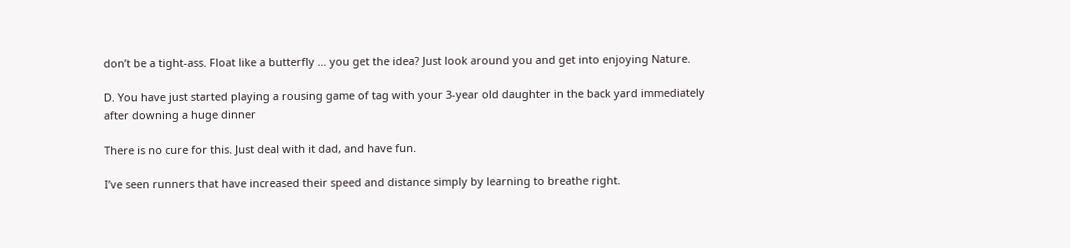don’t be a tight-ass. Float like a butterfly … you get the idea? Just look around you and get into enjoying Nature.

D. You have just started playing a rousing game of tag with your 3-year old daughter in the back yard immediately after downing a huge dinner

There is no cure for this. Just deal with it dad, and have fun.

I’ve seen runners that have increased their speed and distance simply by learning to breathe right.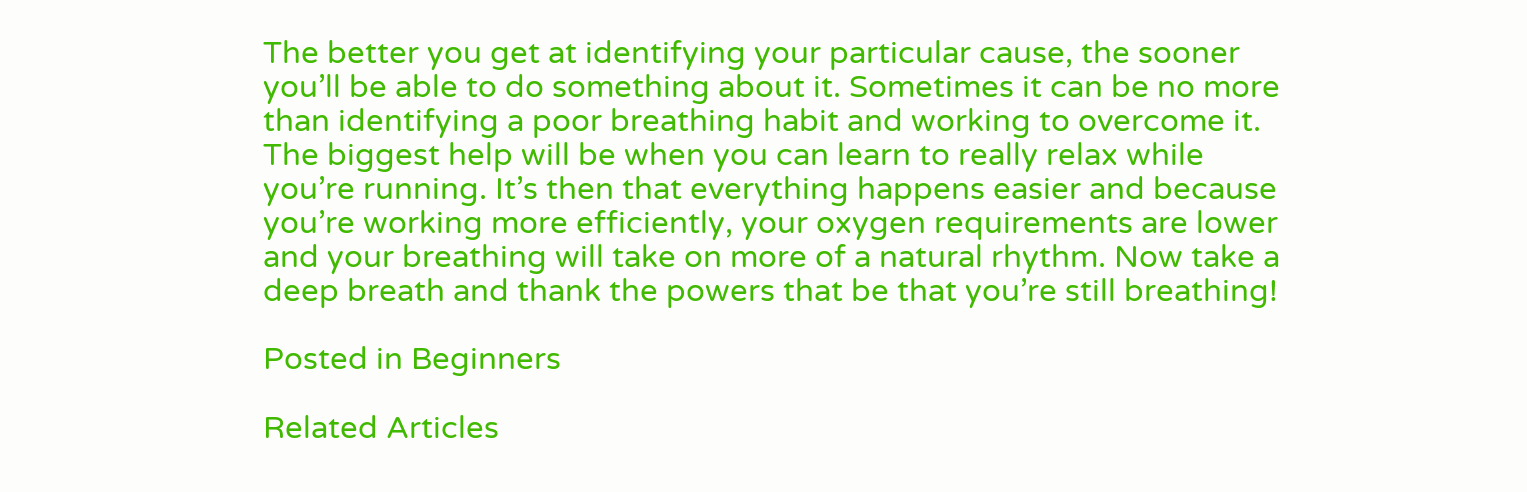The better you get at identifying your particular cause, the sooner you’ll be able to do something about it. Sometimes it can be no more than identifying a poor breathing habit and working to overcome it. The biggest help will be when you can learn to really relax while you’re running. It’s then that everything happens easier and because you’re working more efficiently, your oxygen requirements are lower and your breathing will take on more of a natural rhythm. Now take a deep breath and thank the powers that be that you’re still breathing!

Posted in Beginners

Related Articles